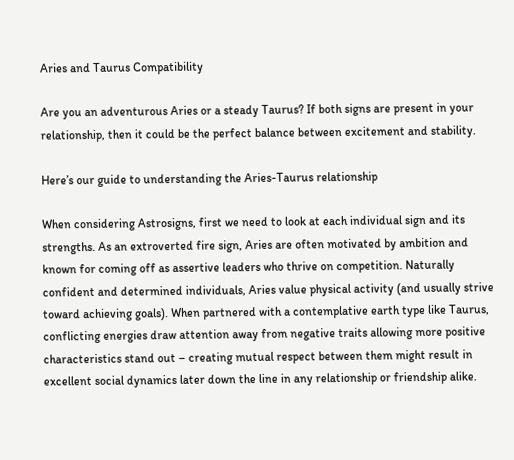Aries and Taurus Compatibility

Are you an adventurous Aries or a steady Taurus? If both signs are present in your relationship, then it could be the perfect balance between excitement and stability.

Here’s our guide to understanding the Aries-Taurus relationship

When considering Astrosigns, first we need to look at each individual sign and its strengths. As an extroverted fire sign, Aries are often motivated by ambition and known for coming off as assertive leaders who thrive on competition. Naturally confident and determined individuals, Aries value physical activity (and usually strive toward achieving goals). When partnered with a contemplative earth type like Taurus, conflicting energies draw attention away from negative traits allowing more positive characteristics stand out – creating mutual respect between them might result in excellent social dynamics later down the line in any relationship or friendship alike.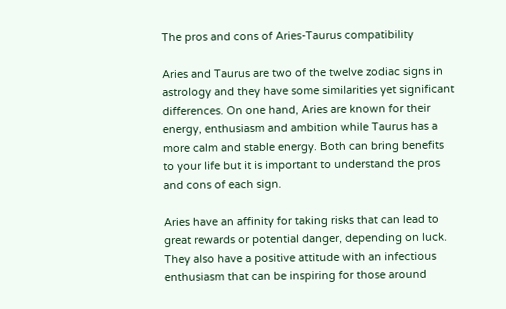The pros and cons of Aries-Taurus compatibility

Aries and Taurus are two of the twelve zodiac signs in astrology and they have some similarities yet significant differences. On one hand, Aries are known for their energy, enthusiasm and ambition while Taurus has a more calm and stable energy. Both can bring benefits to your life but it is important to understand the pros and cons of each sign.

Aries have an affinity for taking risks that can lead to great rewards or potential danger, depending on luck. They also have a positive attitude with an infectious enthusiasm that can be inspiring for those around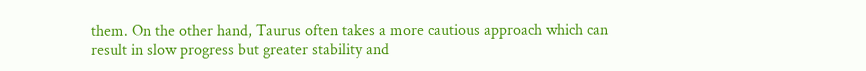them. On the other hand, Taurus often takes a more cautious approach which can result in slow progress but greater stability and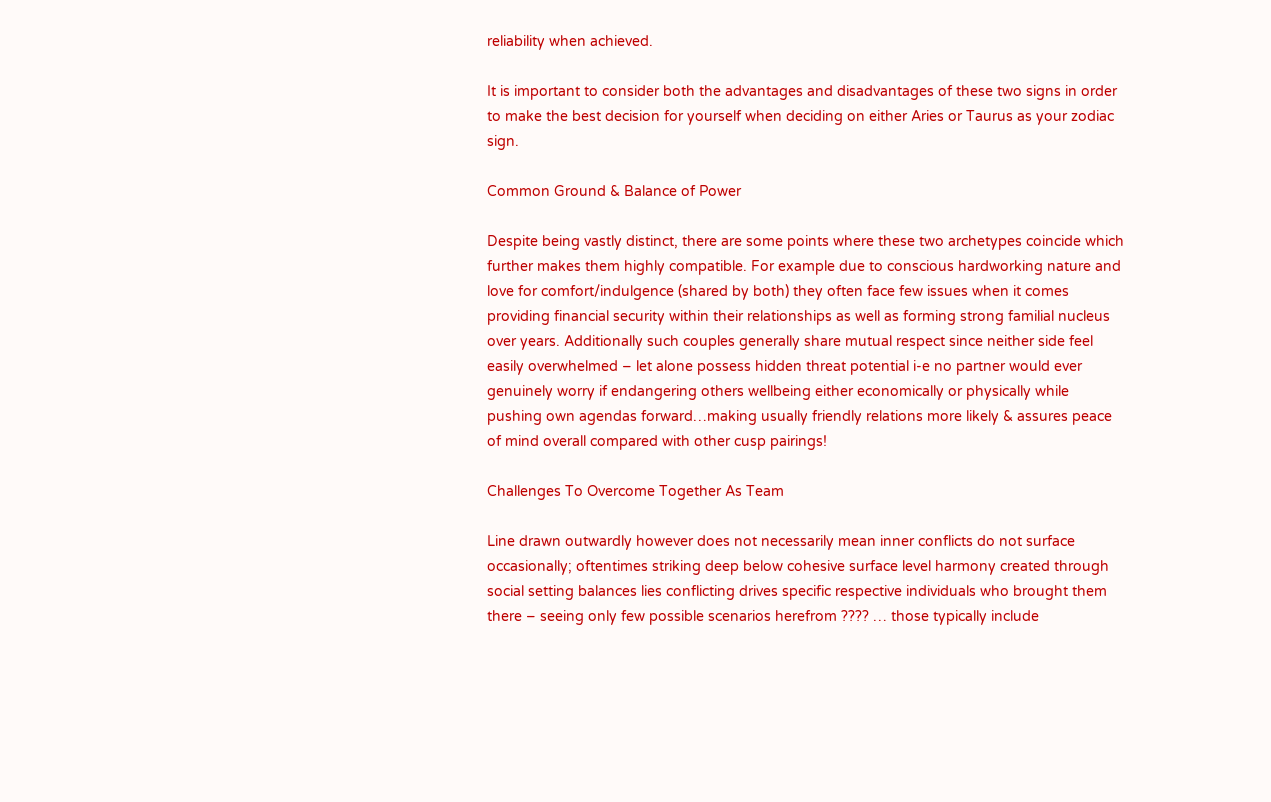reliability when achieved.

It is important to consider both the advantages and disadvantages of these two signs in order to make the best decision for yourself when deciding on either Aries or Taurus as your zodiac sign.

Common Ground & Balance of Power

Despite being vastly distinct, there are some points where these two archetypes coincide which further makes them highly compatible. For example due to conscious hardworking nature and love for comfort/indulgence (shared by both) they often face few issues when it comes providing financial security within their relationships as well as forming strong familial nucleus over years. Additionally such couples generally share mutual respect since neither side feel easily overwhelmed – let alone possess hidden threat potential i-e no partner would ever genuinely worry if endangering others wellbeing either economically or physically while pushing own agendas forward…making usually friendly relations more likely & assures peace of mind overall compared with other cusp pairings!

Challenges To Overcome Together As Team

Line drawn outwardly however does not necessarily mean inner conflicts do not surface occasionally; oftentimes striking deep below cohesive surface level harmony created through social setting balances lies conflicting drives specific respective individuals who brought them there – seeing only few possible scenarios herefrom ???? … those typically include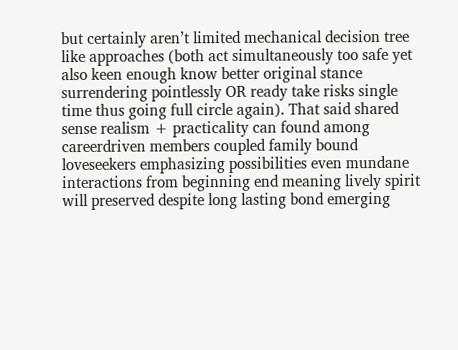but certainly aren’t limited mechanical decision tree like approaches (both act simultaneously too safe yet also keen enough know better original stance surrendering pointlessly OR ready take risks single time thus going full circle again). That said shared sense realism + practicality can found among careerdriven members coupled family bound loveseekers emphasizing possibilities even mundane interactions from beginning end meaning lively spirit will preserved despite long lasting bond emerging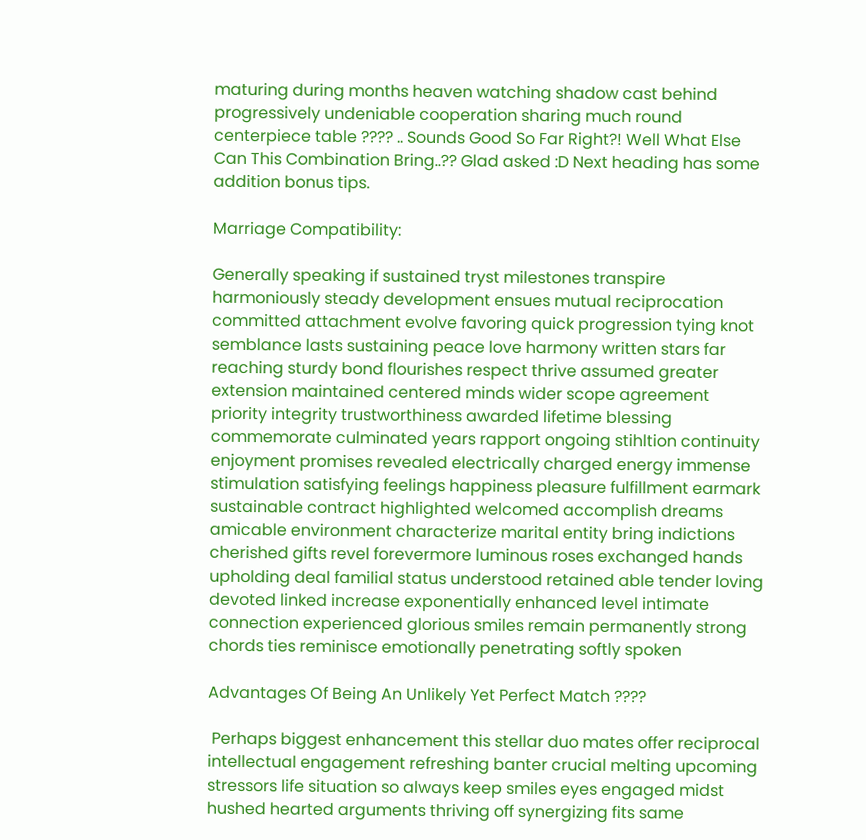maturing during months heaven watching shadow cast behind progressively undeniable cooperation sharing much round centerpiece table ???? .. Sounds Good So Far Right?! Well What Else Can This Combination Bring..?? Glad asked :D Next heading has some addition bonus tips.

Marriage Compatibility:

Generally speaking if sustained tryst milestones transpire harmoniously steady development ensues mutual reciprocation committed attachment evolve favoring quick progression tying knot semblance lasts sustaining peace love harmony written stars far reaching sturdy bond flourishes respect thrive assumed greater extension maintained centered minds wider scope agreement priority integrity trustworthiness awarded lifetime blessing commemorate culminated years rapport ongoing stihltion continuity enjoyment promises revealed electrically charged energy immense stimulation satisfying feelings happiness pleasure fulfillment earmark sustainable contract highlighted welcomed accomplish dreams amicable environment characterize marital entity bring indictions cherished gifts revel forevermore luminous roses exchanged hands upholding deal familial status understood retained able tender loving devoted linked increase exponentially enhanced level intimate connection experienced glorious smiles remain permanently strong chords ties reminisce emotionally penetrating softly spoken

Advantages Of Being An Unlikely Yet Perfect Match ????

 Perhaps biggest enhancement this stellar duo mates offer reciprocal intellectual engagement refreshing banter crucial melting upcoming stressors life situation so always keep smiles eyes engaged midst hushed hearted arguments thriving off synergizing fits same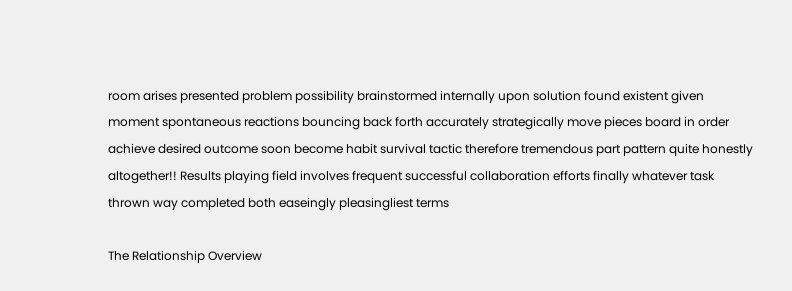room arises presented problem possibility brainstormed internally upon solution found existent given moment spontaneous reactions bouncing back forth accurately strategically move pieces board in order achieve desired outcome soon become habit survival tactic therefore tremendous part pattern quite honestly altogether!! Results playing field involves frequent successful collaboration efforts finally whatever task thrown way completed both easeingly pleasingliest terms

The Relationship Overview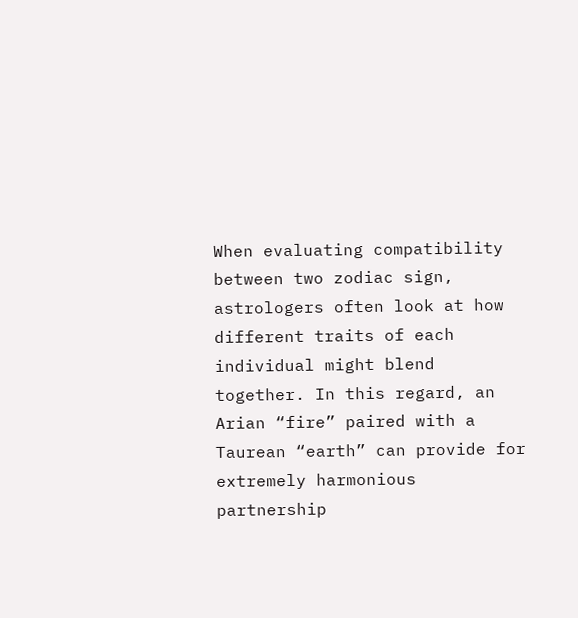When evaluating compatibility between two zodiac sign, astrologers often look at how different traits of each individual might blend together. In this regard, an Arian “fire” paired with a Taurean “earth” can provide for extremely harmonious partnership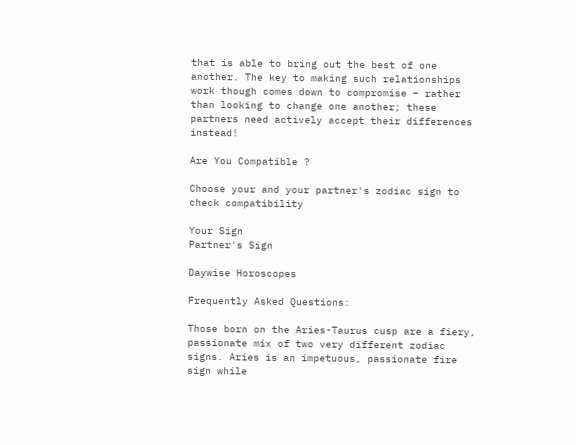that is able to bring out the best of one another. The key to making such relationships work though comes down to compromise – rather than looking to change one another; these partners need actively accept their differences instead!

Are You Compatible ?

Choose your and your partner's zodiac sign to check compatibility

Your Sign
Partner's Sign

Daywise Horoscopes

Frequently Asked Questions:

Those born on the Aries-Taurus cusp are a fiery, passionate mix of two very different zodiac signs. Aries is an impetuous, passionate fire sign while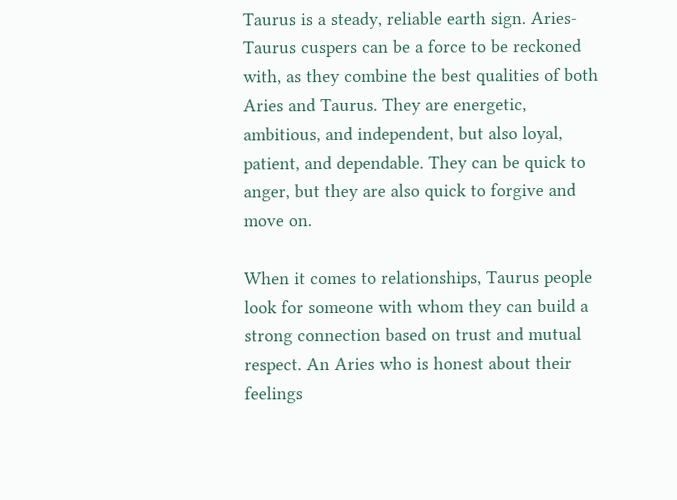Taurus is a steady, reliable earth sign. Aries-Taurus cuspers can be a force to be reckoned with, as they combine the best qualities of both Aries and Taurus. They are energetic, ambitious, and independent, but also loyal, patient, and dependable. They can be quick to anger, but they are also quick to forgive and move on.

When it comes to relationships, Taurus people look for someone with whom they can build a strong connection based on trust and mutual respect. An Aries who is honest about their feelings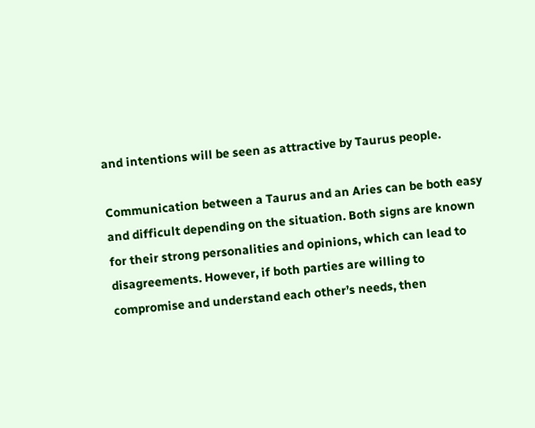and intentions will be seen as attractive by Taurus people.

Communication between a Taurus and an Aries can be both easy and difficult depending on the situation. Both signs are known for their strong personalities and opinions, which can lead to disagreements. However, if both parties are willing to compromise and understand each other’s needs, then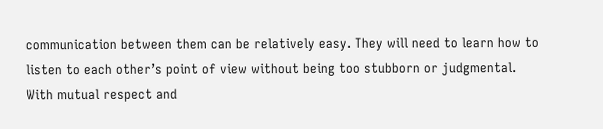communication between them can be relatively easy. They will need to learn how to listen to each other’s point of view without being too stubborn or judgmental. With mutual respect and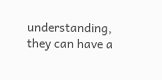understanding, they can have a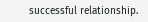successful relationship.